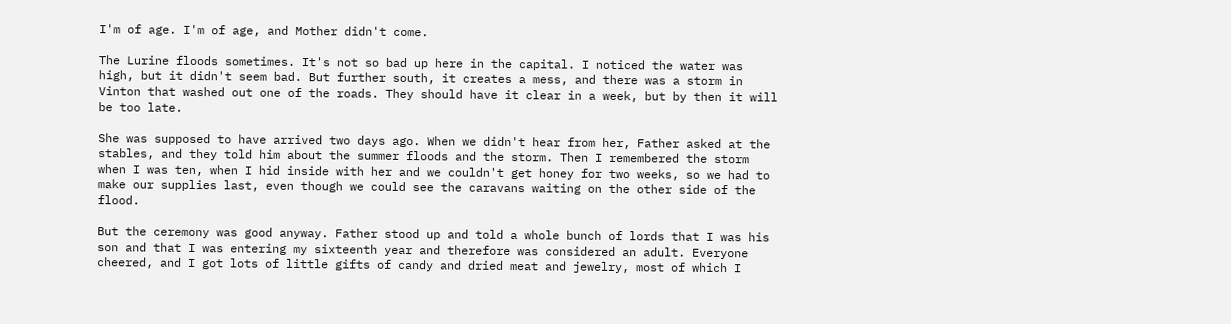I'm of age. I'm of age, and Mother didn't come.

The Lurine floods sometimes. It's not so bad up here in the capital. I noticed the water was high, but it didn't seem bad. But further south, it creates a mess, and there was a storm in Vinton that washed out one of the roads. They should have it clear in a week, but by then it will be too late.

She was supposed to have arrived two days ago. When we didn't hear from her, Father asked at the stables, and they told him about the summer floods and the storm. Then I remembered the storm when I was ten, when I hid inside with her and we couldn't get honey for two weeks, so we had to make our supplies last, even though we could see the caravans waiting on the other side of the flood.

But the ceremony was good anyway. Father stood up and told a whole bunch of lords that I was his son and that I was entering my sixteenth year and therefore was considered an adult. Everyone cheered, and I got lots of little gifts of candy and dried meat and jewelry, most of which I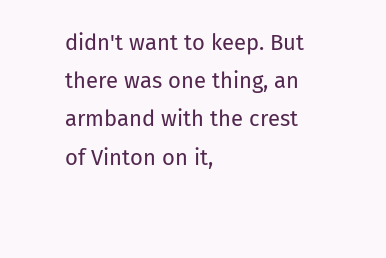didn't want to keep. But there was one thing, an armband with the crest of Vinton on it,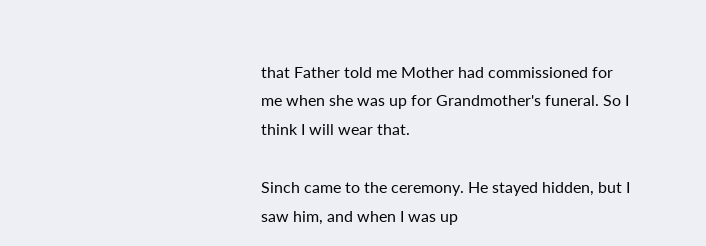that Father told me Mother had commissioned for me when she was up for Grandmother's funeral. So I think I will wear that.

Sinch came to the ceremony. He stayed hidden, but I saw him, and when I was up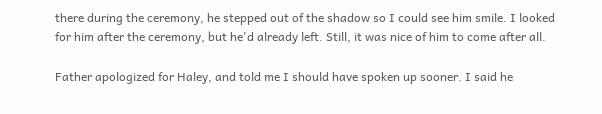there during the ceremony, he stepped out of the shadow so I could see him smile. I looked for him after the ceremony, but he'd already left. Still, it was nice of him to come after all.

Father apologized for Haley, and told me I should have spoken up sooner. I said he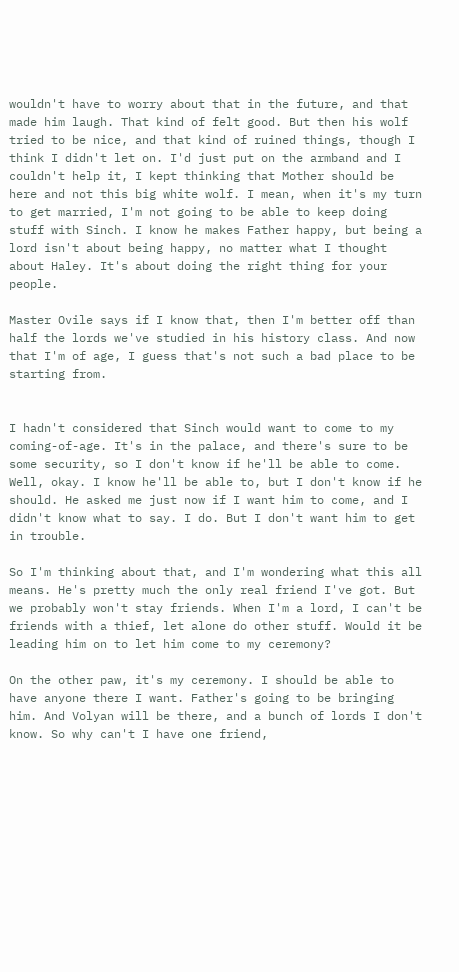wouldn't have to worry about that in the future, and that made him laugh. That kind of felt good. But then his wolf tried to be nice, and that kind of ruined things, though I think I didn't let on. I'd just put on the armband and I couldn't help it, I kept thinking that Mother should be here and not this big white wolf. I mean, when it's my turn to get married, I'm not going to be able to keep doing stuff with Sinch. I know he makes Father happy, but being a lord isn't about being happy, no matter what I thought about Haley. It's about doing the right thing for your people.

Master Ovile says if I know that, then I'm better off than half the lords we've studied in his history class. And now that I'm of age, I guess that's not such a bad place to be starting from.


I hadn't considered that Sinch would want to come to my coming-of-age. It's in the palace, and there's sure to be some security, so I don't know if he'll be able to come. Well, okay. I know he'll be able to, but I don't know if he should. He asked me just now if I want him to come, and I didn't know what to say. I do. But I don't want him to get in trouble.

So I'm thinking about that, and I'm wondering what this all means. He's pretty much the only real friend I've got. But we probably won't stay friends. When I'm a lord, I can't be friends with a thief, let alone do other stuff. Would it be leading him on to let him come to my ceremony?

On the other paw, it's my ceremony. I should be able to have anyone there I want. Father's going to be bringing him. And Volyan will be there, and a bunch of lords I don't know. So why can't I have one friend,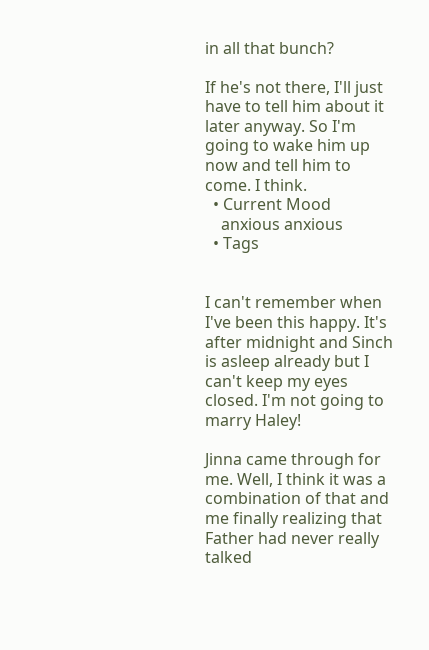in all that bunch?

If he's not there, I'll just have to tell him about it later anyway. So I'm going to wake him up now and tell him to come. I think.
  • Current Mood
    anxious anxious
  • Tags


I can't remember when I've been this happy. It's after midnight and Sinch is asleep already but I can't keep my eyes closed. I'm not going to marry Haley!

Jinna came through for me. Well, I think it was a combination of that and me finally realizing that Father had never really talked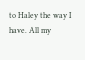to Haley the way I have. All my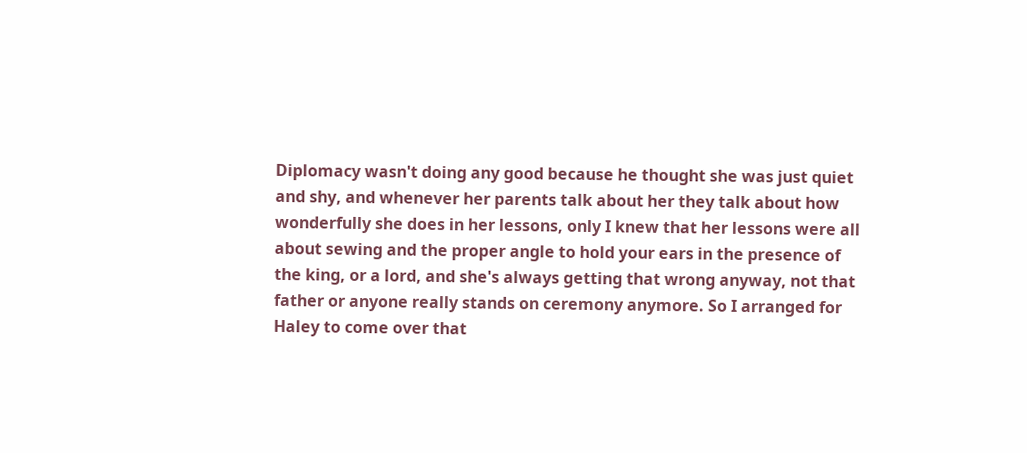Diplomacy wasn't doing any good because he thought she was just quiet and shy, and whenever her parents talk about her they talk about how wonderfully she does in her lessons, only I knew that her lessons were all about sewing and the proper angle to hold your ears in the presence of the king, or a lord, and she's always getting that wrong anyway, not that father or anyone really stands on ceremony anymore. So I arranged for Haley to come over that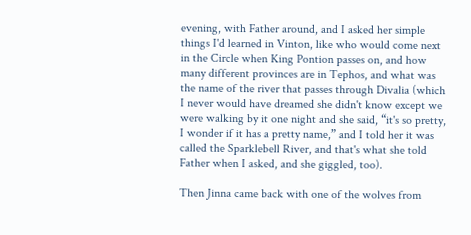evening, with Father around, and I asked her simple things I'd learned in Vinton, like who would come next in the Circle when King Pontion passes on, and how many different provinces are in Tephos, and what was the name of the river that passes through Divalia (which I never would have dreamed she didn't know except we were walking by it one night and she said, “it's so pretty, I wonder if it has a pretty name,” and I told her it was called the Sparklebell River, and that's what she told Father when I asked, and she giggled, too).

Then Jinna came back with one of the wolves from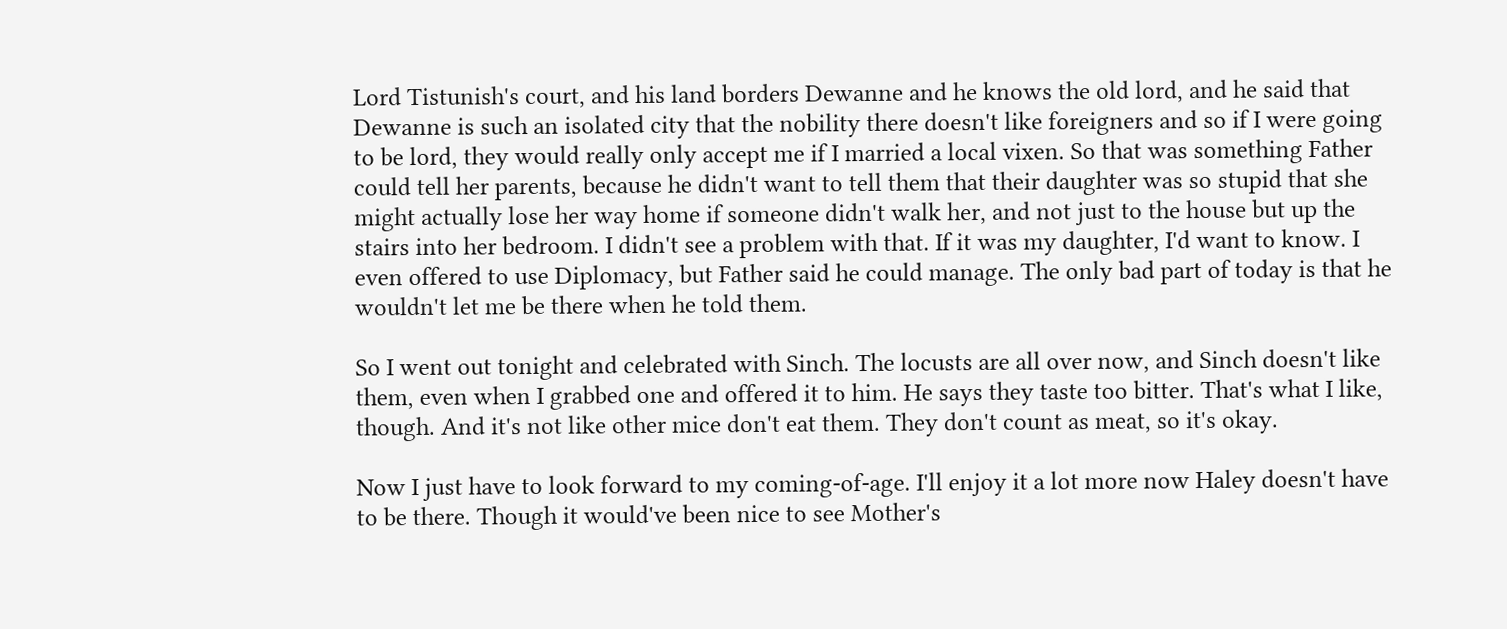Lord Tistunish's court, and his land borders Dewanne and he knows the old lord, and he said that Dewanne is such an isolated city that the nobility there doesn't like foreigners and so if I were going to be lord, they would really only accept me if I married a local vixen. So that was something Father could tell her parents, because he didn't want to tell them that their daughter was so stupid that she might actually lose her way home if someone didn't walk her, and not just to the house but up the stairs into her bedroom. I didn't see a problem with that. If it was my daughter, I'd want to know. I even offered to use Diplomacy, but Father said he could manage. The only bad part of today is that he wouldn't let me be there when he told them.

So I went out tonight and celebrated with Sinch. The locusts are all over now, and Sinch doesn't like them, even when I grabbed one and offered it to him. He says they taste too bitter. That's what I like, though. And it's not like other mice don't eat them. They don't count as meat, so it's okay.

Now I just have to look forward to my coming-of-age. I'll enjoy it a lot more now Haley doesn't have to be there. Though it would've been nice to see Mother's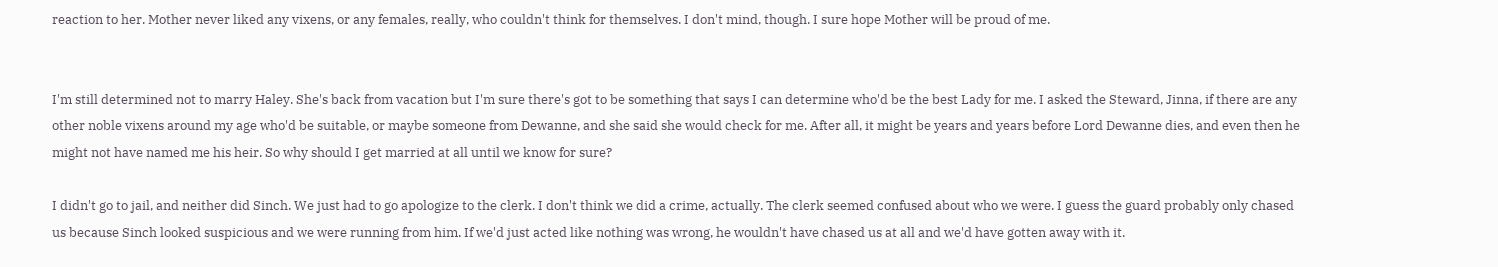reaction to her. Mother never liked any vixens, or any females, really, who couldn't think for themselves. I don't mind, though. I sure hope Mother will be proud of me.


I'm still determined not to marry Haley. She's back from vacation but I'm sure there's got to be something that says I can determine who'd be the best Lady for me. I asked the Steward, Jinna, if there are any other noble vixens around my age who'd be suitable, or maybe someone from Dewanne, and she said she would check for me. After all, it might be years and years before Lord Dewanne dies, and even then he might not have named me his heir. So why should I get married at all until we know for sure?

I didn't go to jail, and neither did Sinch. We just had to go apologize to the clerk. I don't think we did a crime, actually. The clerk seemed confused about who we were. I guess the guard probably only chased us because Sinch looked suspicious and we were running from him. If we'd just acted like nothing was wrong, he wouldn't have chased us at all and we'd have gotten away with it.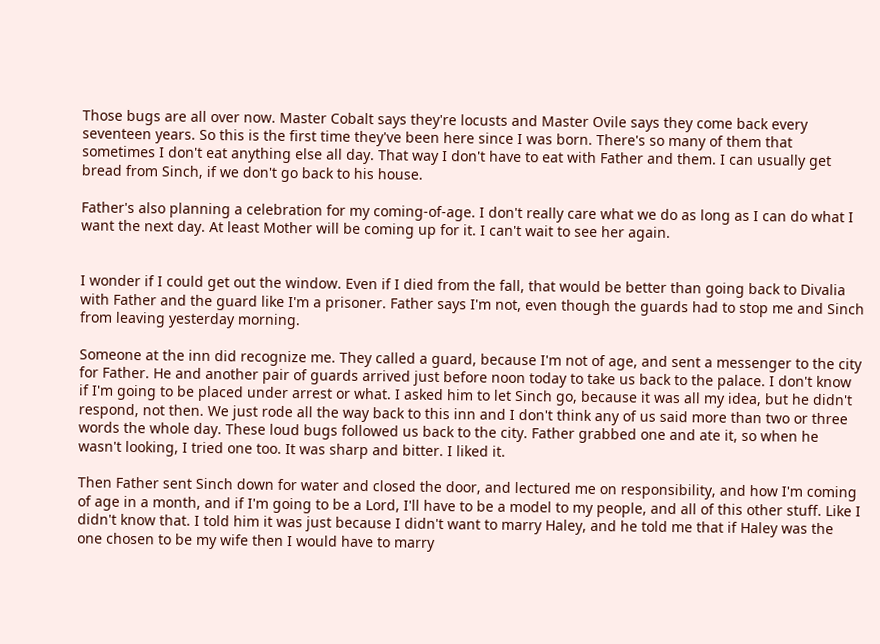Those bugs are all over now. Master Cobalt says they're locusts and Master Ovile says they come back every seventeen years. So this is the first time they've been here since I was born. There's so many of them that sometimes I don't eat anything else all day. That way I don't have to eat with Father and them. I can usually get bread from Sinch, if we don't go back to his house.

Father's also planning a celebration for my coming-of-age. I don't really care what we do as long as I can do what I want the next day. At least Mother will be coming up for it. I can't wait to see her again.


I wonder if I could get out the window. Even if I died from the fall, that would be better than going back to Divalia with Father and the guard like I'm a prisoner. Father says I'm not, even though the guards had to stop me and Sinch from leaving yesterday morning.

Someone at the inn did recognize me. They called a guard, because I'm not of age, and sent a messenger to the city for Father. He and another pair of guards arrived just before noon today to take us back to the palace. I don't know if I'm going to be placed under arrest or what. I asked him to let Sinch go, because it was all my idea, but he didn't respond, not then. We just rode all the way back to this inn and I don't think any of us said more than two or three words the whole day. These loud bugs followed us back to the city. Father grabbed one and ate it, so when he wasn't looking, I tried one too. It was sharp and bitter. I liked it.

Then Father sent Sinch down for water and closed the door, and lectured me on responsibility, and how I'm coming of age in a month, and if I'm going to be a Lord, I'll have to be a model to my people, and all of this other stuff. Like I didn't know that. I told him it was just because I didn't want to marry Haley, and he told me that if Haley was the one chosen to be my wife then I would have to marry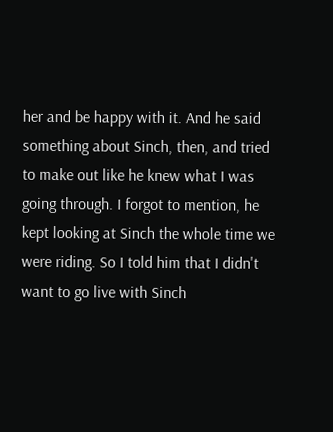her and be happy with it. And he said something about Sinch, then, and tried to make out like he knew what I was going through. I forgot to mention, he kept looking at Sinch the whole time we were riding. So I told him that I didn't want to go live with Sinch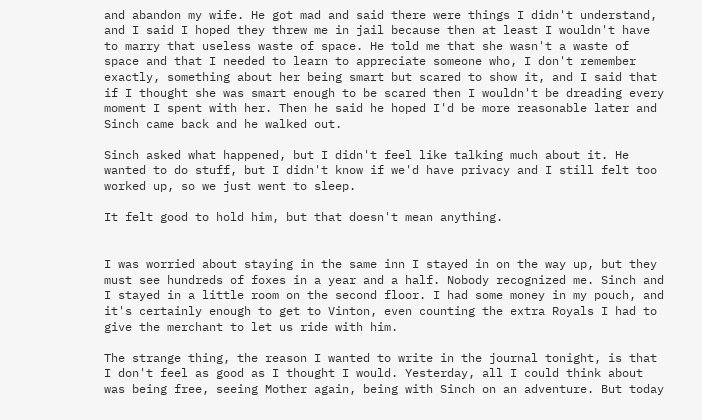and abandon my wife. He got mad and said there were things I didn't understand, and I said I hoped they threw me in jail because then at least I wouldn't have to marry that useless waste of space. He told me that she wasn't a waste of space and that I needed to learn to appreciate someone who, I don't remember exactly, something about her being smart but scared to show it, and I said that if I thought she was smart enough to be scared then I wouldn't be dreading every moment I spent with her. Then he said he hoped I'd be more reasonable later and Sinch came back and he walked out.

Sinch asked what happened, but I didn't feel like talking much about it. He wanted to do stuff, but I didn't know if we'd have privacy and I still felt too worked up, so we just went to sleep.

It felt good to hold him, but that doesn't mean anything.


I was worried about staying in the same inn I stayed in on the way up, but they must see hundreds of foxes in a year and a half. Nobody recognized me. Sinch and I stayed in a little room on the second floor. I had some money in my pouch, and it's certainly enough to get to Vinton, even counting the extra Royals I had to give the merchant to let us ride with him.

The strange thing, the reason I wanted to write in the journal tonight, is that I don't feel as good as I thought I would. Yesterday, all I could think about was being free, seeing Mother again, being with Sinch on an adventure. But today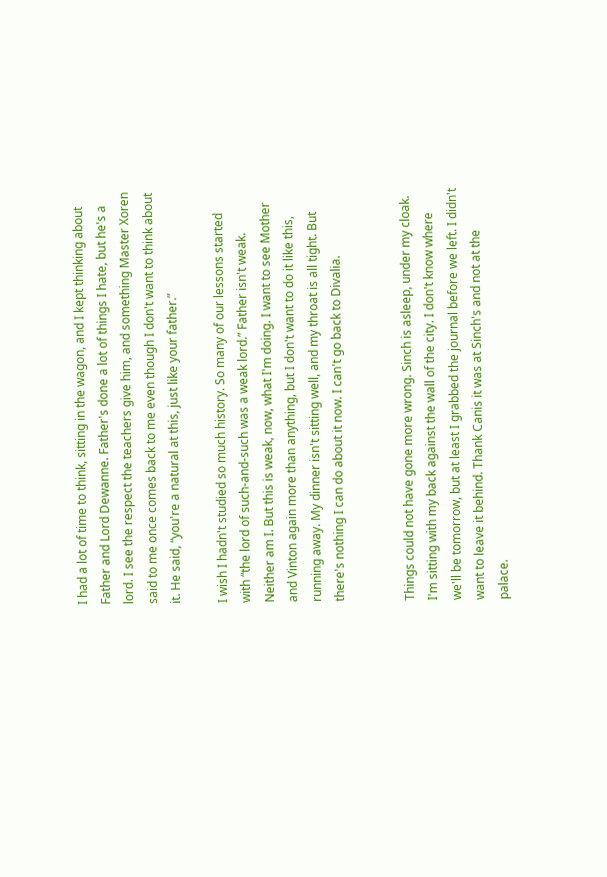I had a lot of time to think, sitting in the wagon, and I kept thinking about Father and Lord Dewanne. Father's done a lot of things I hate, but he's a lord. I see the respect the teachers give him, and something Master Xoren said to me once comes back to me even though I don't want to think about it. He said, “you're a natural at this, just like your father.”

I wish I hadn't studied so much history. So many of our lessons started with “the lord of such-and-such was a weak lord.” Father isn't weak. Neither am I. But this is weak, now, what I'm doing. I want to see Mother and Vinton again more than anything, but I don't want to do it like this, running away. My dinner isn't sitting well, and my throat is all tight. But there's nothing I can do about it now. I can't go back to Divalia.


Things could not have gone more wrong. Sinch is asleep, under my cloak. I'm sitting with my back against the wall of the city. I don't know where we'll be tomorrow, but at least I grabbed the journal before we left. I didn't want to leave it behind. Thank Canis it was at Sinch's and not at the palace.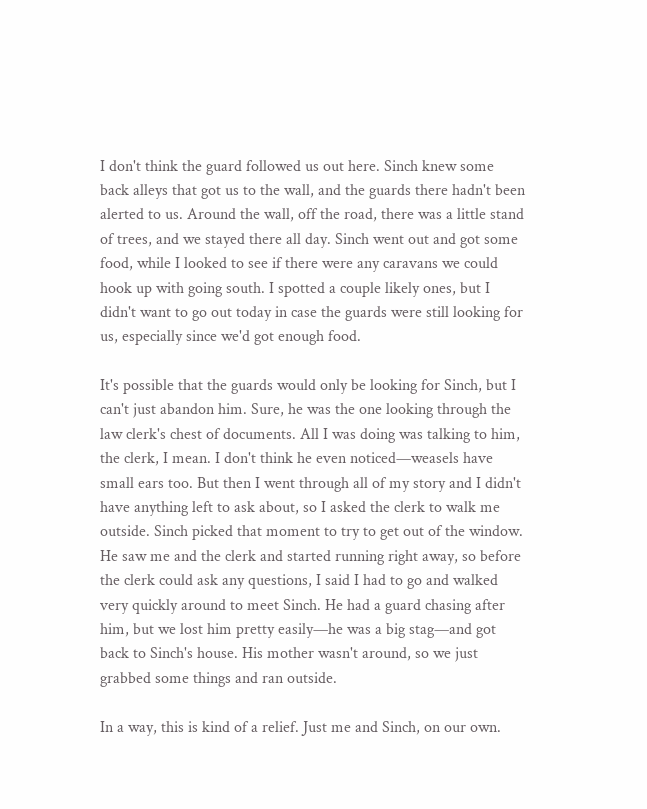I don't think the guard followed us out here. Sinch knew some back alleys that got us to the wall, and the guards there hadn't been alerted to us. Around the wall, off the road, there was a little stand of trees, and we stayed there all day. Sinch went out and got some food, while I looked to see if there were any caravans we could hook up with going south. I spotted a couple likely ones, but I didn't want to go out today in case the guards were still looking for us, especially since we'd got enough food.

It's possible that the guards would only be looking for Sinch, but I can't just abandon him. Sure, he was the one looking through the law clerk's chest of documents. All I was doing was talking to him, the clerk, I mean. I don't think he even noticed—weasels have small ears too. But then I went through all of my story and I didn't have anything left to ask about, so I asked the clerk to walk me outside. Sinch picked that moment to try to get out of the window. He saw me and the clerk and started running right away, so before the clerk could ask any questions, I said I had to go and walked very quickly around to meet Sinch. He had a guard chasing after him, but we lost him pretty easily—he was a big stag—and got back to Sinch's house. His mother wasn't around, so we just grabbed some things and ran outside.

In a way, this is kind of a relief. Just me and Sinch, on our own.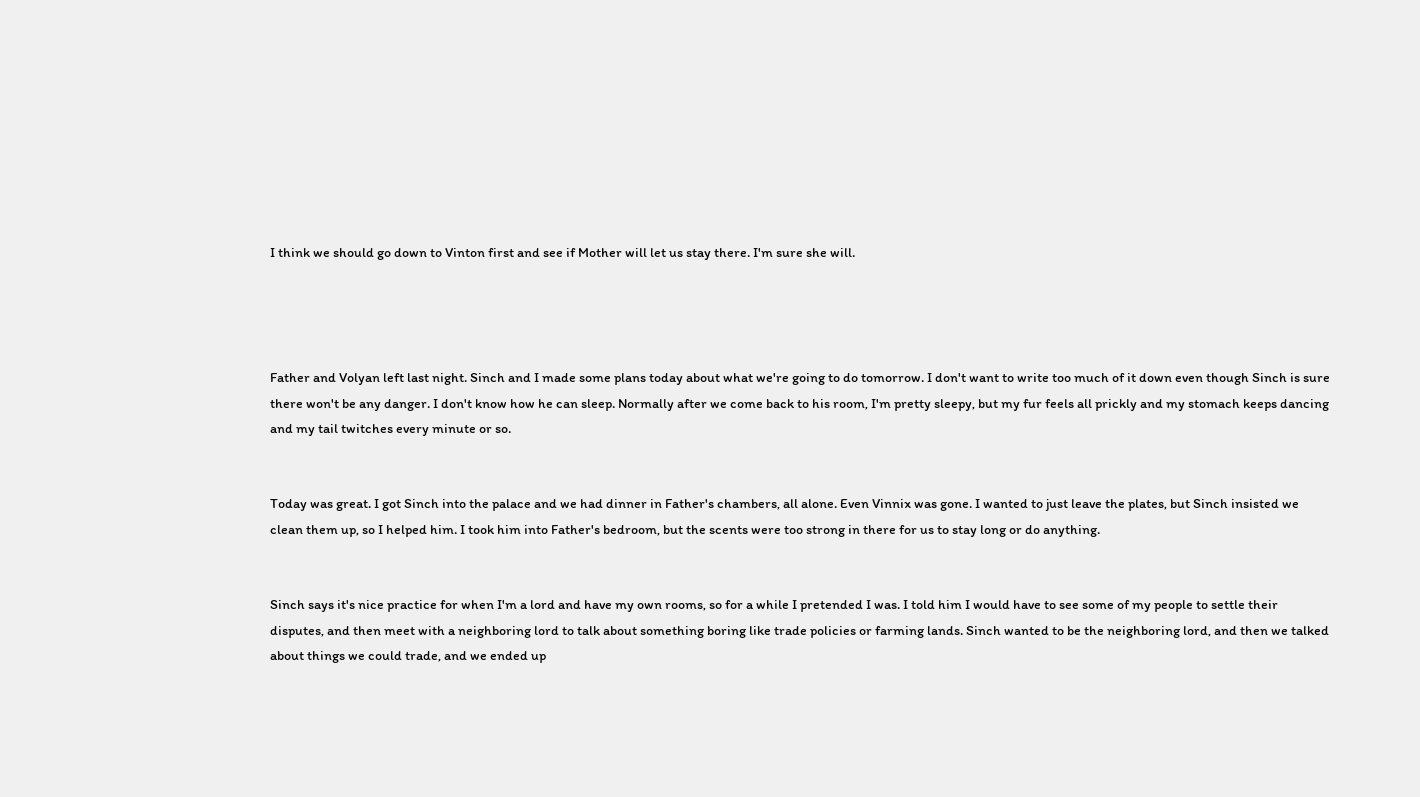I think we should go down to Vinton first and see if Mother will let us stay there. I'm sure she will.




Father and Volyan left last night. Sinch and I made some plans today about what we're going to do tomorrow. I don't want to write too much of it down even though Sinch is sure there won't be any danger. I don't know how he can sleep. Normally after we come back to his room, I'm pretty sleepy, but my fur feels all prickly and my stomach keeps dancing and my tail twitches every minute or so.


Today was great. I got Sinch into the palace and we had dinner in Father's chambers, all alone. Even Vinnix was gone. I wanted to just leave the plates, but Sinch insisted we clean them up, so I helped him. I took him into Father's bedroom, but the scents were too strong in there for us to stay long or do anything.


Sinch says it's nice practice for when I'm a lord and have my own rooms, so for a while I pretended I was. I told him I would have to see some of my people to settle their disputes, and then meet with a neighboring lord to talk about something boring like trade policies or farming lands. Sinch wanted to be the neighboring lord, and then we talked about things we could trade, and we ended up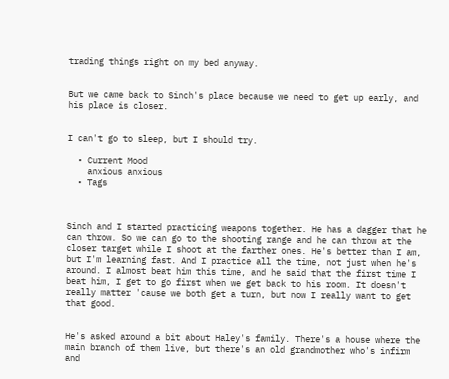trading things right on my bed anyway.


But we came back to Sinch's place because we need to get up early, and his place is closer.


I can't go to sleep, but I should try.

  • Current Mood
    anxious anxious
  • Tags



Sinch and I started practicing weapons together. He has a dagger that he can throw. So we can go to the shooting range and he can throw at the closer target while I shoot at the farther ones. He's better than I am, but I'm learning fast. And I practice all the time, not just when he's around. I almost beat him this time, and he said that the first time I beat him, I get to go first when we get back to his room. It doesn't really matter 'cause we both get a turn, but now I really want to get that good.


He's asked around a bit about Haley's family. There's a house where the main branch of them live, but there's an old grandmother who's infirm and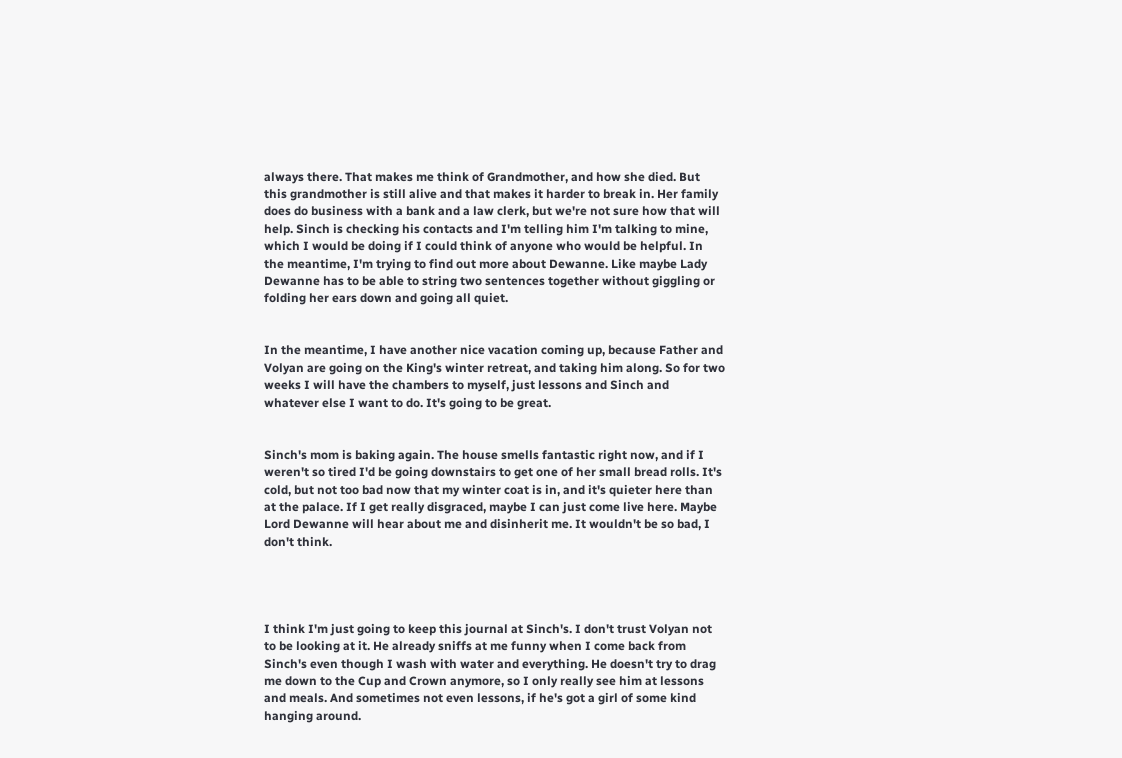always there. That makes me think of Grandmother, and how she died. But this grandmother is still alive and that makes it harder to break in. Her family does do business with a bank and a law clerk, but we're not sure how that will help. Sinch is checking his contacts and I'm telling him I'm talking to mine, which I would be doing if I could think of anyone who would be helpful. In the meantime, I'm trying to find out more about Dewanne. Like maybe Lady Dewanne has to be able to string two sentences together without giggling or folding her ears down and going all quiet.


In the meantime, I have another nice vacation coming up, because Father and Volyan are going on the King's winter retreat, and taking him along. So for two weeks I will have the chambers to myself, just lessons and Sinch and whatever else I want to do. It's going to be great.


Sinch's mom is baking again. The house smells fantastic right now, and if I weren't so tired I'd be going downstairs to get one of her small bread rolls. It's cold, but not too bad now that my winter coat is in, and it's quieter here than at the palace. If I get really disgraced, maybe I can just come live here. Maybe Lord Dewanne will hear about me and disinherit me. It wouldn't be so bad, I don't think.




I think I'm just going to keep this journal at Sinch's. I don't trust Volyan not to be looking at it. He already sniffs at me funny when I come back from Sinch's even though I wash with water and everything. He doesn't try to drag me down to the Cup and Crown anymore, so I only really see him at lessons and meals. And sometimes not even lessons, if he's got a girl of some kind hanging around.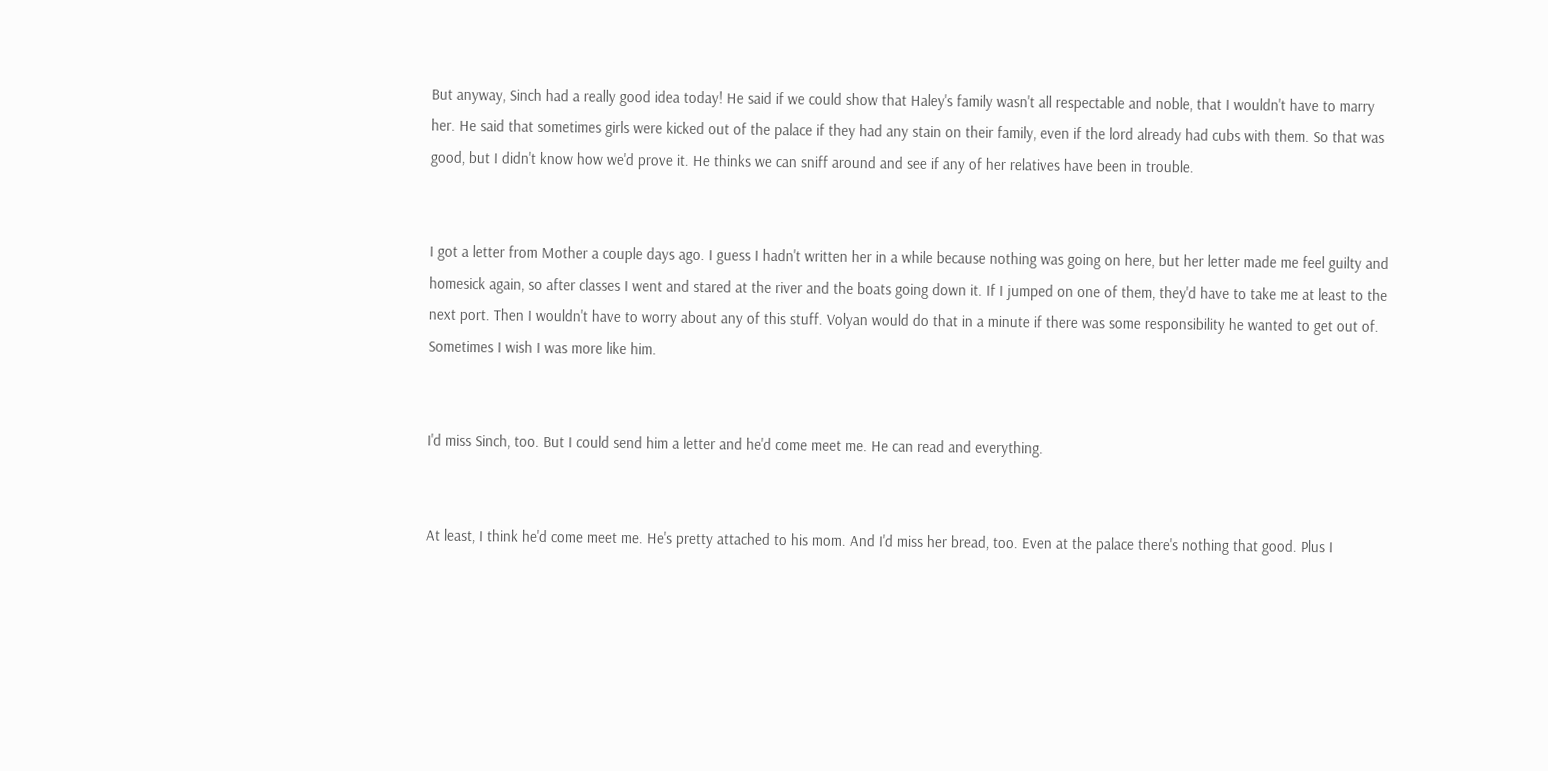But anyway, Sinch had a really good idea today! He said if we could show that Haley's family wasn't all respectable and noble, that I wouldn't have to marry her. He said that sometimes girls were kicked out of the palace if they had any stain on their family, even if the lord already had cubs with them. So that was good, but I didn't know how we'd prove it. He thinks we can sniff around and see if any of her relatives have been in trouble.


I got a letter from Mother a couple days ago. I guess I hadn't written her in a while because nothing was going on here, but her letter made me feel guilty and homesick again, so after classes I went and stared at the river and the boats going down it. If I jumped on one of them, they'd have to take me at least to the next port. Then I wouldn't have to worry about any of this stuff. Volyan would do that in a minute if there was some responsibility he wanted to get out of. Sometimes I wish I was more like him.


I'd miss Sinch, too. But I could send him a letter and he'd come meet me. He can read and everything.


At least, I think he'd come meet me. He's pretty attached to his mom. And I'd miss her bread, too. Even at the palace there's nothing that good. Plus I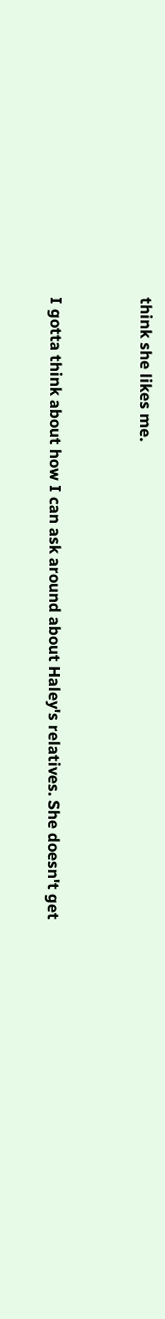think she likes me.


I gotta think about how I can ask around about Haley's relatives. She doesn't get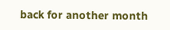back for another month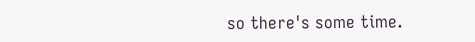so there's some time.